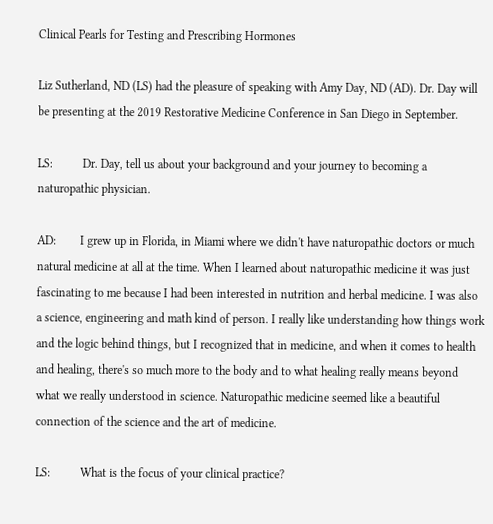Clinical Pearls for Testing and Prescribing Hormones

Liz Sutherland, ND (LS) had the pleasure of speaking with Amy Day, ND (AD). Dr. Day will be presenting at the 2019 Restorative Medicine Conference in San Diego in September.

LS:          Dr. Day, tell us about your background and your journey to becoming a naturopathic physician.

AD:        I grew up in Florida, in Miami where we didn't have naturopathic doctors or much natural medicine at all at the time. When I learned about naturopathic medicine it was just fascinating to me because I had been interested in nutrition and herbal medicine. I was also a science, engineering and math kind of person. I really like understanding how things work and the logic behind things, but I recognized that in medicine, and when it comes to health and healing, there's so much more to the body and to what healing really means beyond what we really understood in science. Naturopathic medicine seemed like a beautiful connection of the science and the art of medicine.

LS:          What is the focus of your clinical practice?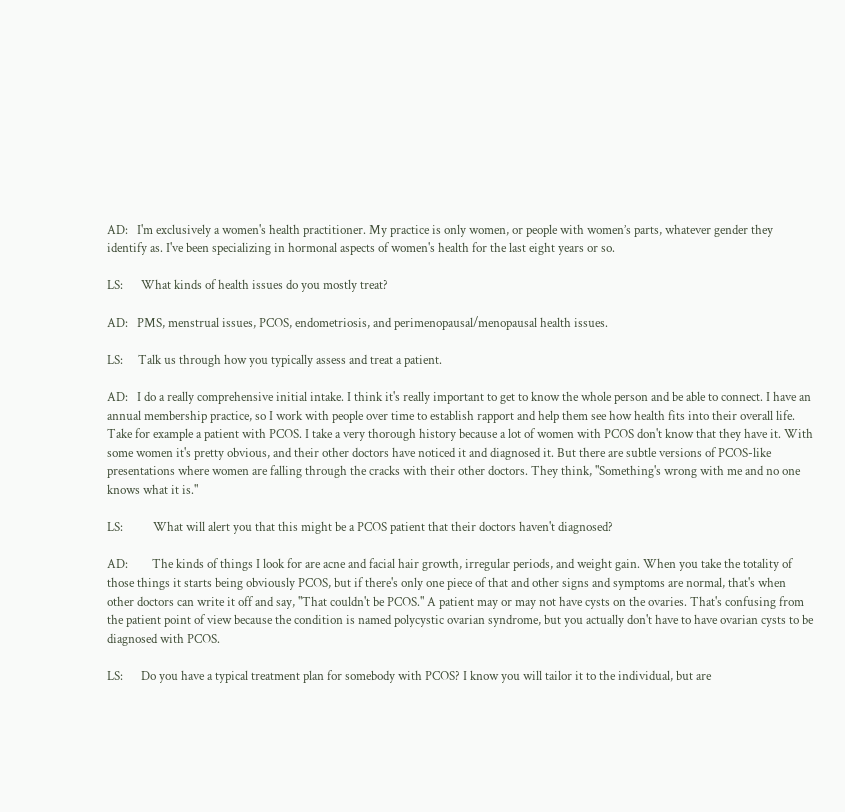AD:   I'm exclusively a women's health practitioner. My practice is only women, or people with women’s parts, whatever gender they identify as. I've been specializing in hormonal aspects of women's health for the last eight years or so.

LS:      What kinds of health issues do you mostly treat?

AD:   PMS, menstrual issues, PCOS, endometriosis, and perimenopausal/menopausal health issues.

LS:     Talk us through how you typically assess and treat a patient.

AD:   I do a really comprehensive initial intake. I think it's really important to get to know the whole person and be able to connect. I have an annual membership practice, so I work with people over time to establish rapport and help them see how health fits into their overall life. Take for example a patient with PCOS. I take a very thorough history because a lot of women with PCOS don't know that they have it. With some women it's pretty obvious, and their other doctors have noticed it and diagnosed it. But there are subtle versions of PCOS-like presentations where women are falling through the cracks with their other doctors. They think, "Something's wrong with me and no one knows what it is."

LS:          What will alert you that this might be a PCOS patient that their doctors haven't diagnosed?

AD:        The kinds of things I look for are acne and facial hair growth, irregular periods, and weight gain. When you take the totality of those things it starts being obviously PCOS, but if there's only one piece of that and other signs and symptoms are normal, that's when other doctors can write it off and say, "That couldn't be PCOS." A patient may or may not have cysts on the ovaries. That's confusing from the patient point of view because the condition is named polycystic ovarian syndrome, but you actually don't have to have ovarian cysts to be diagnosed with PCOS.

LS:      Do you have a typical treatment plan for somebody with PCOS? I know you will tailor it to the individual, but are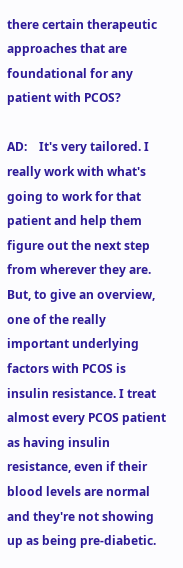there certain therapeutic approaches that are foundational for any patient with PCOS?

AD:    It's very tailored. I really work with what's going to work for that patient and help them figure out the next step from wherever they are. But, to give an overview, one of the really important underlying factors with PCOS is insulin resistance. I treat almost every PCOS patient as having insulin resistance, even if their blood levels are normal and they're not showing up as being pre-diabetic.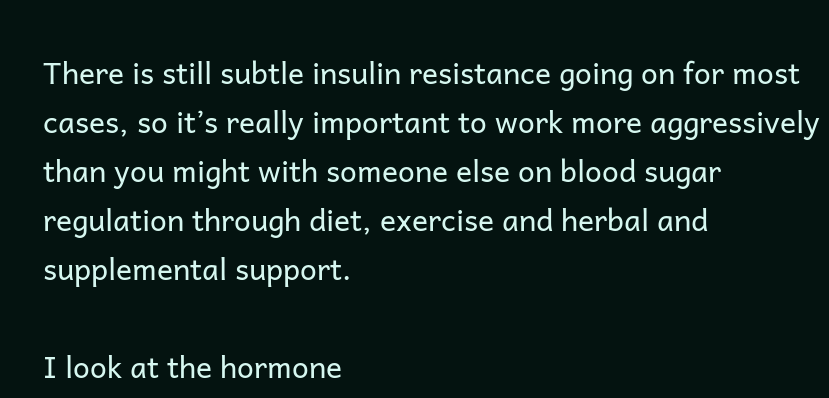There is still subtle insulin resistance going on for most cases, so it’s really important to work more aggressively than you might with someone else on blood sugar regulation through diet, exercise and herbal and supplemental support.

I look at the hormone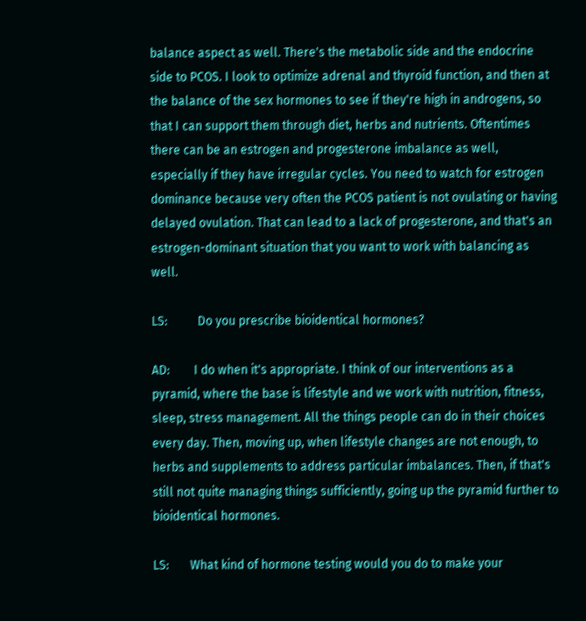balance aspect as well. There's the metabolic side and the endocrine side to PCOS. I look to optimize adrenal and thyroid function, and then at the balance of the sex hormones to see if they're high in androgens, so that I can support them through diet, herbs and nutrients. Oftentimes there can be an estrogen and progesterone imbalance as well, especially if they have irregular cycles. You need to watch for estrogen dominance because very often the PCOS patient is not ovulating or having delayed ovulation. That can lead to a lack of progesterone, and that's an estrogen-dominant situation that you want to work with balancing as well.

LS:          Do you prescribe bioidentical hormones?

AD:        I do when it's appropriate. I think of our interventions as a pyramid, where the base is lifestyle and we work with nutrition, fitness, sleep, stress management. All the things people can do in their choices every day. Then, moving up, when lifestyle changes are not enough, to herbs and supplements to address particular imbalances. Then, if that's still not quite managing things sufficiently, going up the pyramid further to bioidentical hormones.

LS:       What kind of hormone testing would you do to make your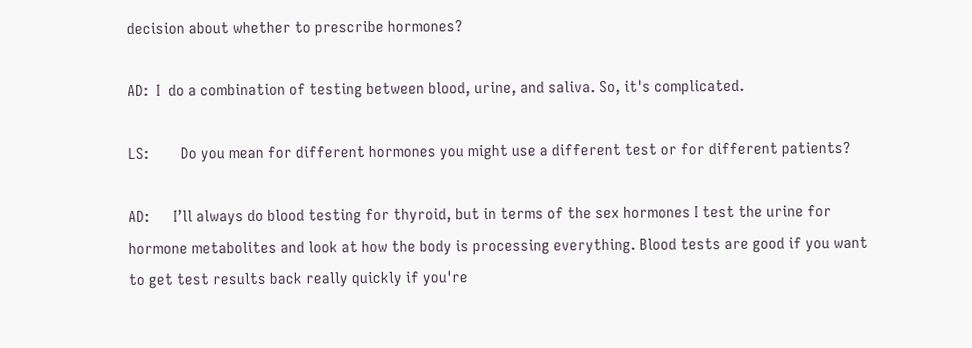decision about whether to prescribe hormones?

AD:  I  do a combination of testing between blood, urine, and saliva. So, it's complicated.

LS:        Do you mean for different hormones you might use a different test or for different patients?

AD:      I’ll always do blood testing for thyroid, but in terms of the sex hormones I test the urine for hormone metabolites and look at how the body is processing everything. Blood tests are good if you want to get test results back really quickly if you're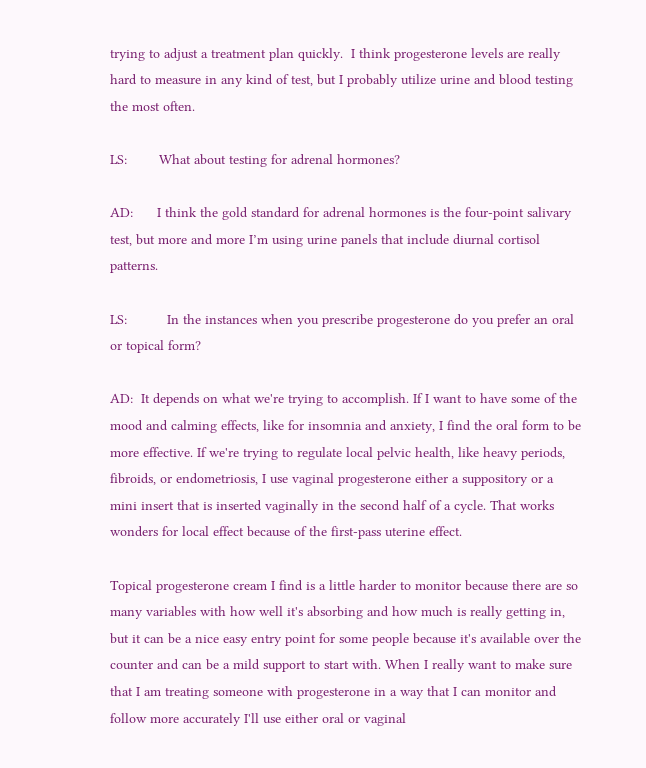trying to adjust a treatment plan quickly.  I think progesterone levels are really hard to measure in any kind of test, but I probably utilize urine and blood testing the most often.

LS:        What about testing for adrenal hormones?

AD:      I think the gold standard for adrenal hormones is the four-point salivary test, but more and more I’m using urine panels that include diurnal cortisol patterns.

LS:          In the instances when you prescribe progesterone do you prefer an oral or topical form?

AD:  It depends on what we're trying to accomplish. If I want to have some of the mood and calming effects, like for insomnia and anxiety, I find the oral form to be more effective. If we're trying to regulate local pelvic health, like heavy periods, fibroids, or endometriosis, I use vaginal progesterone either a suppository or a mini insert that is inserted vaginally in the second half of a cycle. That works wonders for local effect because of the first-pass uterine effect.

Topical progesterone cream I find is a little harder to monitor because there are so many variables with how well it's absorbing and how much is really getting in, but it can be a nice easy entry point for some people because it's available over the counter and can be a mild support to start with. When I really want to make sure that I am treating someone with progesterone in a way that I can monitor and follow more accurately I'll use either oral or vaginal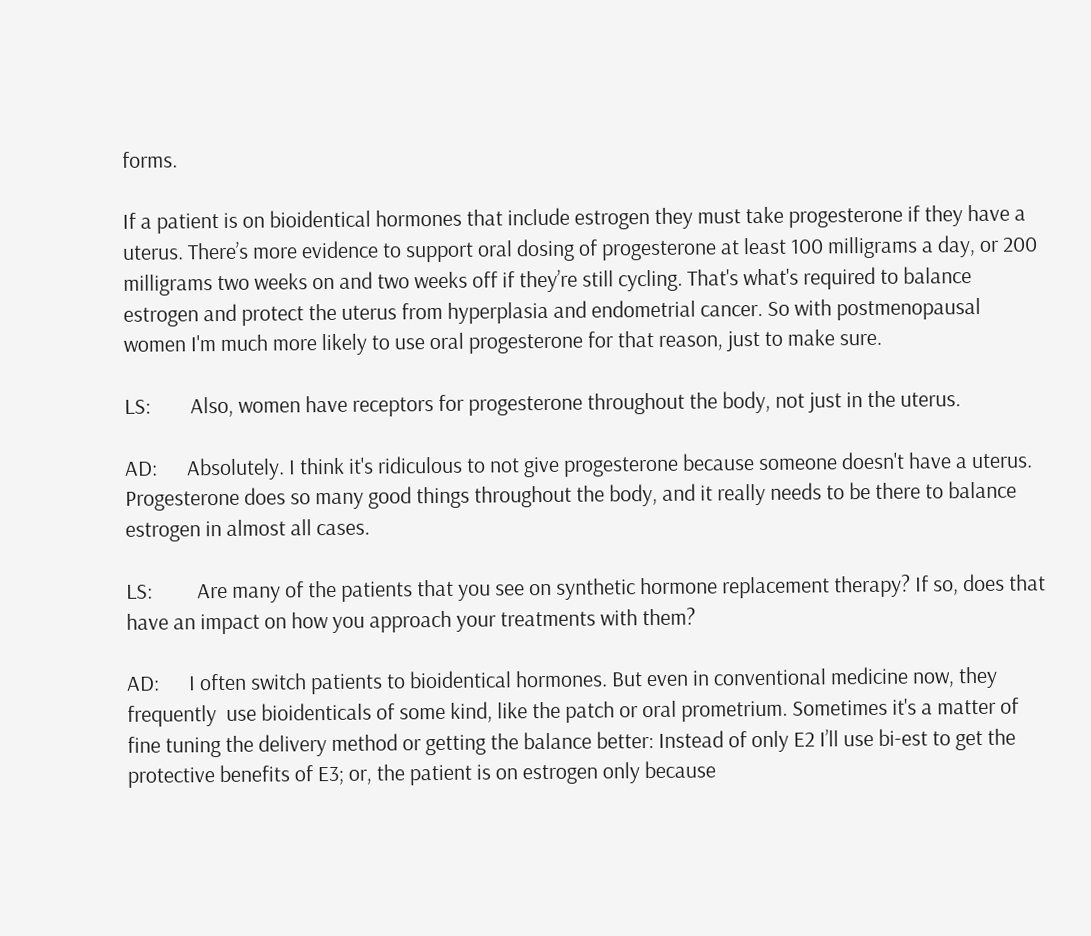forms.

If a patient is on bioidentical hormones that include estrogen they must take progesterone if they have a uterus. There’s more evidence to support oral dosing of progesterone at least 100 milligrams a day, or 200 milligrams two weeks on and two weeks off if they’re still cycling. That's what's required to balance estrogen and protect the uterus from hyperplasia and endometrial cancer. So with postmenopausal women I'm much more likely to use oral progesterone for that reason, just to make sure.

LS:        Also, women have receptors for progesterone throughout the body, not just in the uterus.

AD:      Absolutely. I think it's ridiculous to not give progesterone because someone doesn't have a uterus. Progesterone does so many good things throughout the body, and it really needs to be there to balance estrogen in almost all cases.

LS:         Are many of the patients that you see on synthetic hormone replacement therapy? If so, does that have an impact on how you approach your treatments with them?

AD:      I often switch patients to bioidentical hormones. But even in conventional medicine now, they frequently  use bioidenticals of some kind, like the patch or oral prometrium. Sometimes it's a matter of fine tuning the delivery method or getting the balance better: Instead of only E2 I’ll use bi-est to get the protective benefits of E3; or, the patient is on estrogen only because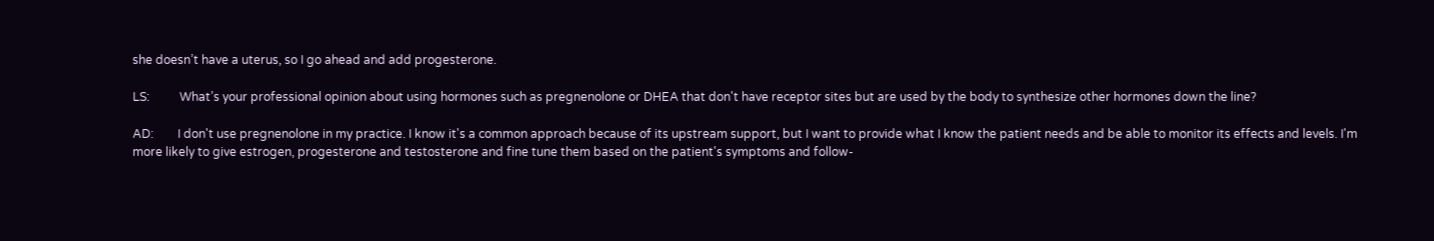she doesn’t have a uterus, so I go ahead and add progesterone.

LS:          What’s your professional opinion about using hormones such as pregnenolone or DHEA that don't have receptor sites but are used by the body to synthesize other hormones down the line?

AD:        I don't use pregnenolone in my practice. I know it's a common approach because of its upstream support, but I want to provide what I know the patient needs and be able to monitor its effects and levels. I'm more likely to give estrogen, progesterone and testosterone and fine tune them based on the patient's symptoms and follow-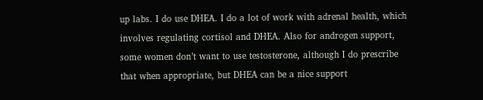up labs. I do use DHEA. I do a lot of work with adrenal health, which involves regulating cortisol and DHEA. Also for androgen support, some women don’t want to use testosterone, although I do prescribe that when appropriate, but DHEA can be a nice support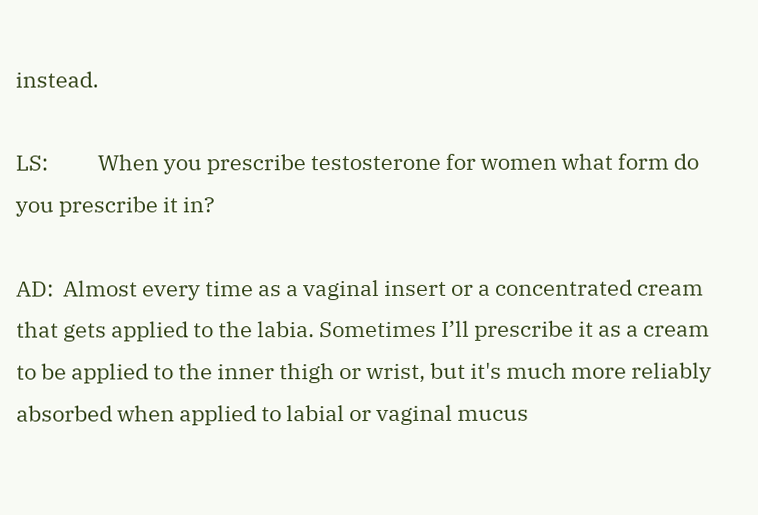instead.

LS:          When you prescribe testosterone for women what form do you prescribe it in?

AD:  Almost every time as a vaginal insert or a concentrated cream that gets applied to the labia. Sometimes I’ll prescribe it as a cream to be applied to the inner thigh or wrist, but it's much more reliably absorbed when applied to labial or vaginal mucus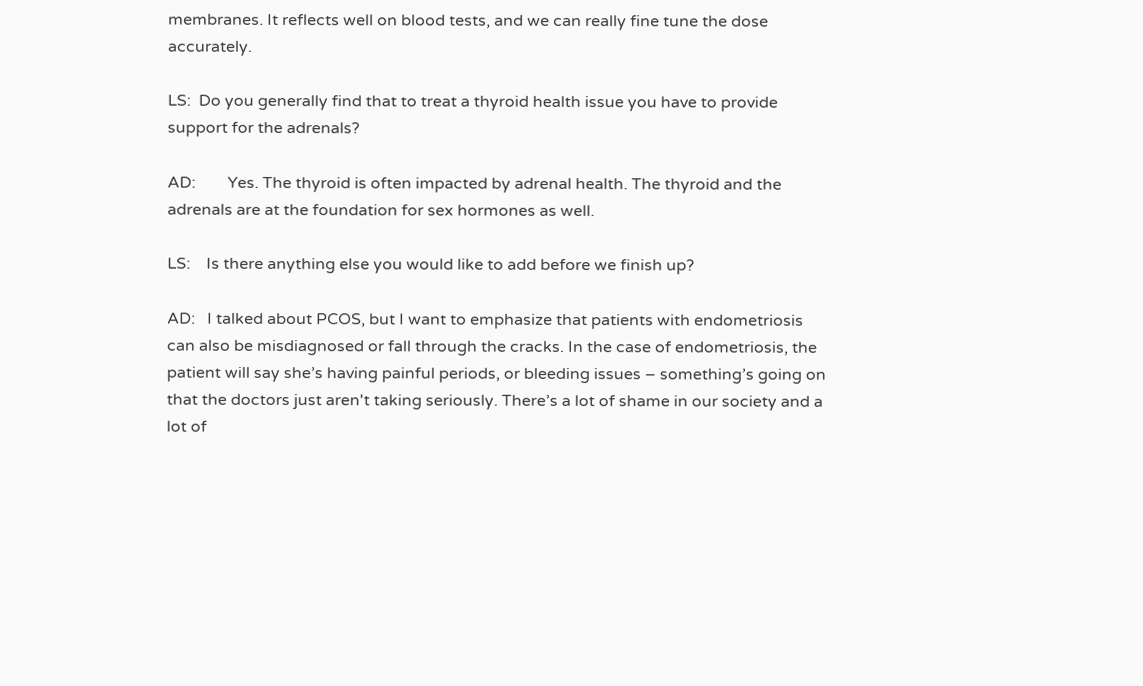membranes. It reflects well on blood tests, and we can really fine tune the dose accurately.

LS:  Do you generally find that to treat a thyroid health issue you have to provide support for the adrenals?

AD:        Yes. The thyroid is often impacted by adrenal health. The thyroid and the adrenals are at the foundation for sex hormones as well.

LS:    Is there anything else you would like to add before we finish up?

AD:   I talked about PCOS, but I want to emphasize that patients with endometriosis can also be misdiagnosed or fall through the cracks. In the case of endometriosis, the patient will say she’s having painful periods, or bleeding issues – something’s going on that the doctors just aren't taking seriously. There’s a lot of shame in our society and a lot of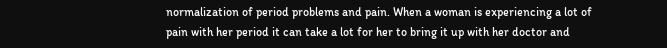normalization of period problems and pain. When a woman is experiencing a lot of pain with her period it can take a lot for her to bring it up with her doctor and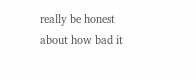really be honest about how bad it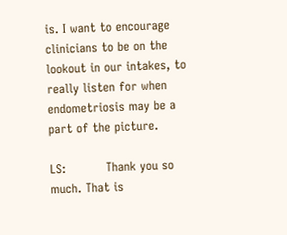is. I want to encourage clinicians to be on the lookout in our intakes, to really listen for when endometriosis may be a part of the picture.

LS:          Thank you so much. That is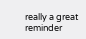really a great reminder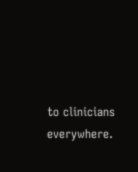to clinicians everywhere.